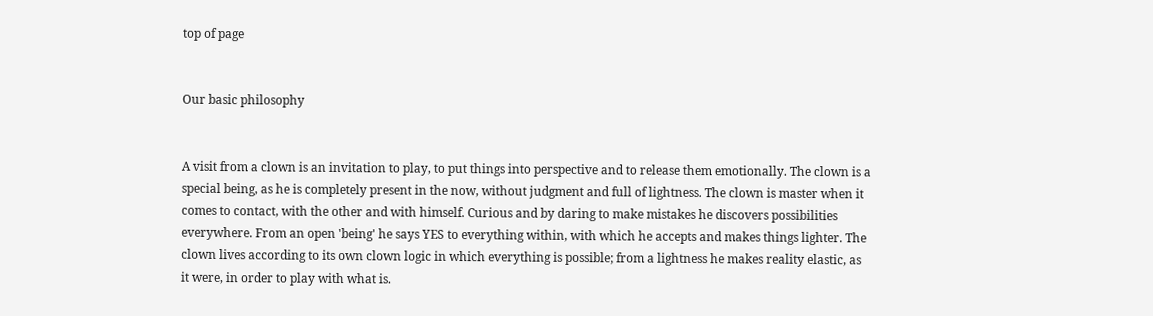top of page


Our basic philosophy


A visit from a clown is an invitation to play, to put things into perspective and to release them emotionally. The clown is a special being, as he is completely present in the now, without judgment and full of lightness. The clown is master when it comes to contact, with the other and with himself. Curious and by daring to make mistakes he discovers possibilities everywhere. From an open 'being' he says YES to everything within, with which he accepts and makes things lighter. The clown lives according to its own clown logic in which everything is possible; from a lightness he makes reality elastic, as it were, in order to play with what is.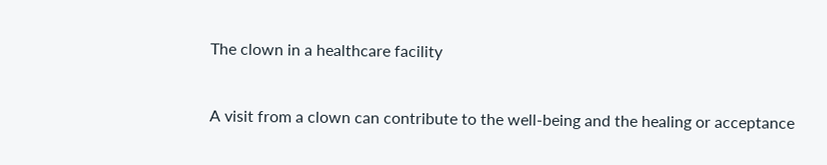The clown in a healthcare facility


A visit from a clown can contribute to the well-being and the healing or acceptance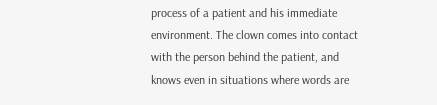process of a patient and his immediate environment. The clown comes into contact with the person behind the patient, and knows even in situations where words are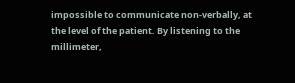impossible to communicate non-verbally, at the level of the patient. By listening to the millimeter,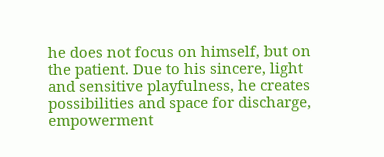he does not focus on himself, but on the patient. Due to his sincere, light and sensitive playfulness, he creates possibilities and space for discharge, empowerment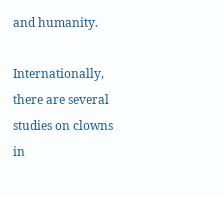and humanity.

Internationally, there are several studies on clowns in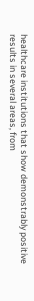healthcare institutions that show demonstrably positive results in several areas, from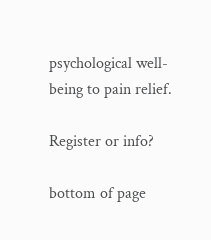psychological well-being to pain relief.

Register or info?

bottom of page